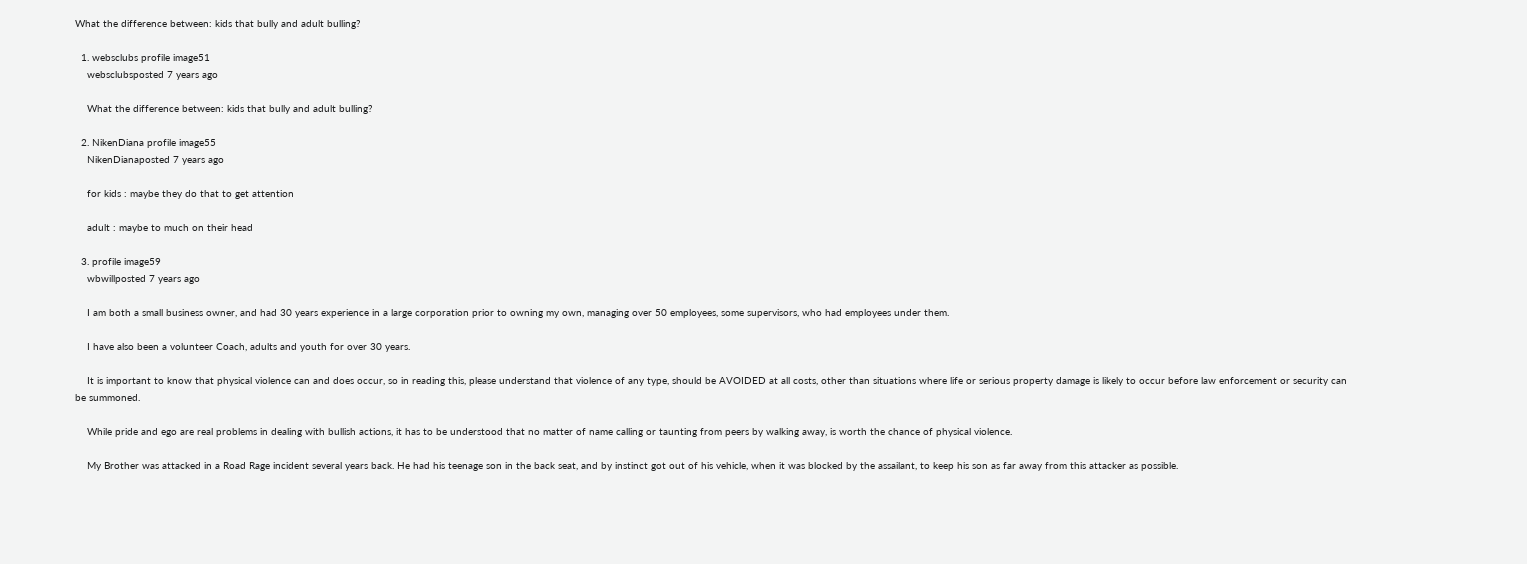What the difference between: kids that bully and adult bulling?

  1. websclubs profile image51
    websclubsposted 7 years ago

    What the difference between: kids that bully and adult bulling?

  2. NikenDiana profile image55
    NikenDianaposted 7 years ago

    for kids : maybe they do that to get attention

    adult : maybe to much on their head

  3. profile image59
    wbwillposted 7 years ago

    I am both a small business owner, and had 30 years experience in a large corporation prior to owning my own, managing over 50 employees, some supervisors, who had employees under them.

    I have also been a volunteer Coach, adults and youth for over 30 years.

    It is important to know that physical violence can and does occur, so in reading this, please understand that violence of any type, should be AVOIDED at all costs, other than situations where life or serious property damage is likely to occur before law enforcement or security can be summoned.

    While pride and ego are real problems in dealing with bullish actions, it has to be understood that no matter of name calling or taunting from peers by walking away, is worth the chance of physical violence.

    My Brother was attacked in a Road Rage incident several years back. He had his teenage son in the back seat, and by instinct got out of his vehicle, when it was blocked by the assailant, to keep his son as far away from this attacker as possible.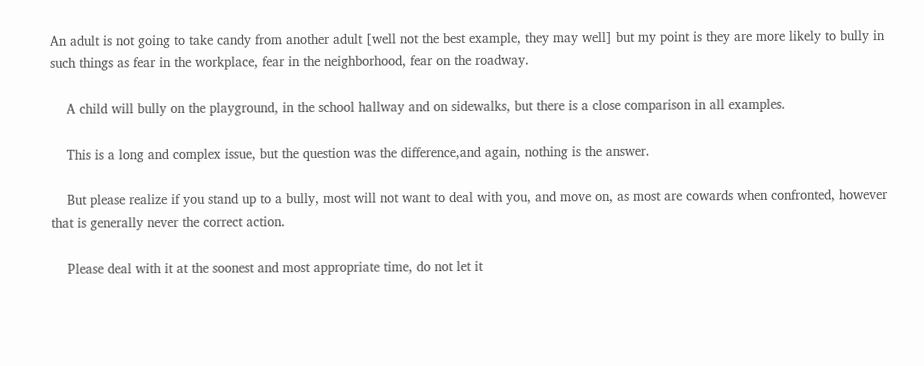An adult is not going to take candy from another adult [well not the best example, they may well] but my point is they are more likely to bully in such things as fear in the workplace, fear in the neighborhood, fear on the roadway.

    A child will bully on the playground, in the school hallway and on sidewalks, but there is a close comparison in all examples.

    This is a long and complex issue, but the question was the difference,and again, nothing is the answer.

    But please realize if you stand up to a bully, most will not want to deal with you, and move on, as most are cowards when confronted, however that is generally never the correct action.

    Please deal with it at the soonest and most appropriate time, do not let it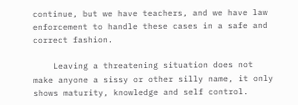continue, but we have teachers, and we have law enforcement to handle these cases in a safe and correct fashion.

    Leaving a threatening situation does not make anyone a sissy or other silly name, it only shows maturity, knowledge and self control.